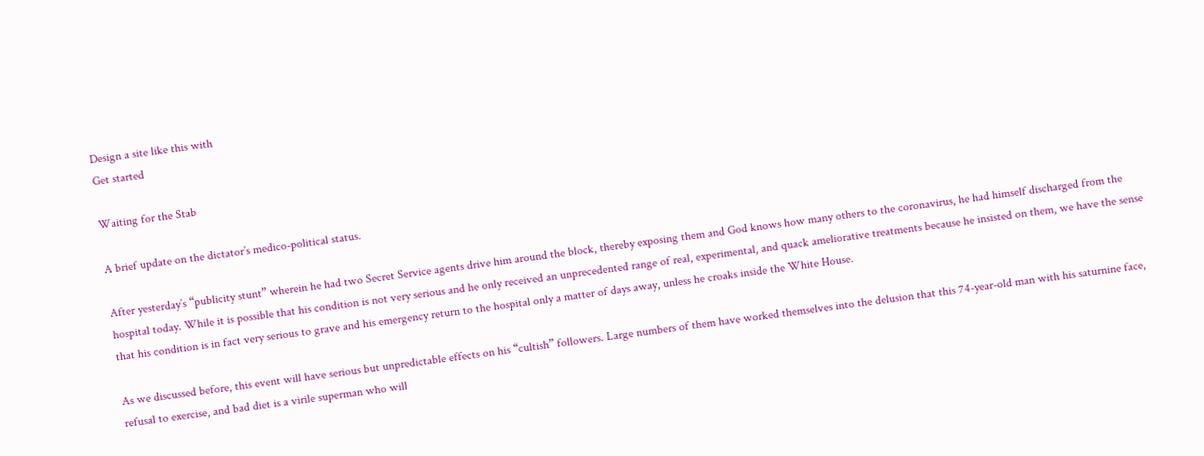Design a site like this with
Get started

Waiting for the Stab

A brief update on the dictator’s medico-political status.

After yesterday’s “publicity stunt” wherein he had two Secret Service agents drive him around the block, thereby exposing them and God knows how many others to the coronavirus, he had himself discharged from the hospital today. While it is possible that his condition is not very serious and he only received an unprecedented range of real, experimental, and quack ameliorative treatments because he insisted on them, we have the sense that his condition is in fact very serious to grave and his emergency return to the hospital only a matter of days away, unless he croaks inside the White House.

As we discussed before, this event will have serious but unpredictable effects on his “cultish” followers. Large numbers of them have worked themselves into the delusion that this 74-year-old man with his saturnine face, refusal to exercise, and bad diet is a virile superman who will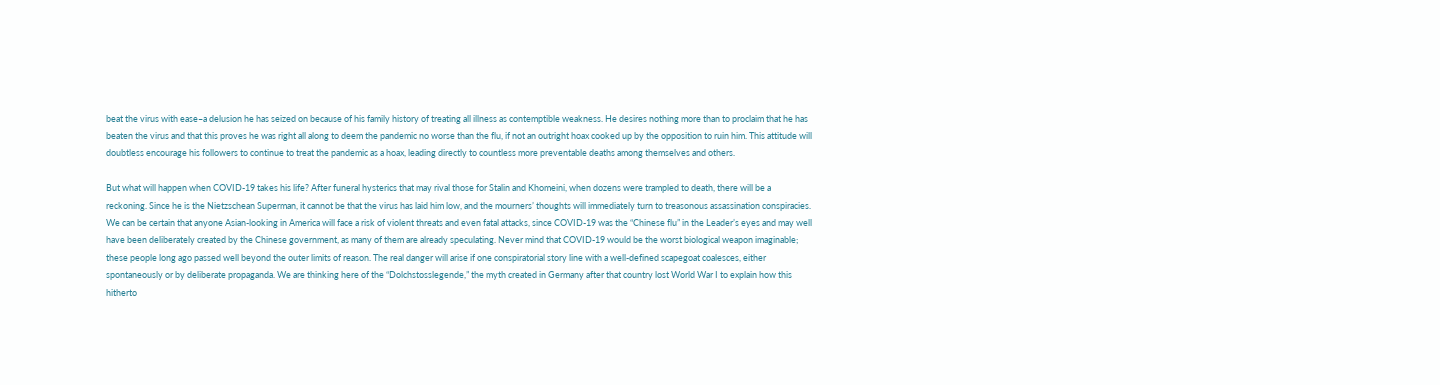beat the virus with ease–a delusion he has seized on because of his family history of treating all illness as contemptible weakness. He desires nothing more than to proclaim that he has beaten the virus and that this proves he was right all along to deem the pandemic no worse than the flu, if not an outright hoax cooked up by the opposition to ruin him. This attitude will doubtless encourage his followers to continue to treat the pandemic as a hoax, leading directly to countless more preventable deaths among themselves and others.

But what will happen when COVID-19 takes his life? After funeral hysterics that may rival those for Stalin and Khomeini, when dozens were trampled to death, there will be a reckoning. Since he is the Nietzschean Superman, it cannot be that the virus has laid him low, and the mourners’ thoughts will immediately turn to treasonous assassination conspiracies. We can be certain that anyone Asian-looking in America will face a risk of violent threats and even fatal attacks, since COVID-19 was the “Chinese flu” in the Leader’s eyes and may well have been deliberately created by the Chinese government, as many of them are already speculating. Never mind that COVID-19 would be the worst biological weapon imaginable; these people long ago passed well beyond the outer limits of reason. The real danger will arise if one conspiratorial story line with a well-defined scapegoat coalesces, either spontaneously or by deliberate propaganda. We are thinking here of the “Dolchstosslegende,” the myth created in Germany after that country lost World War I to explain how this hitherto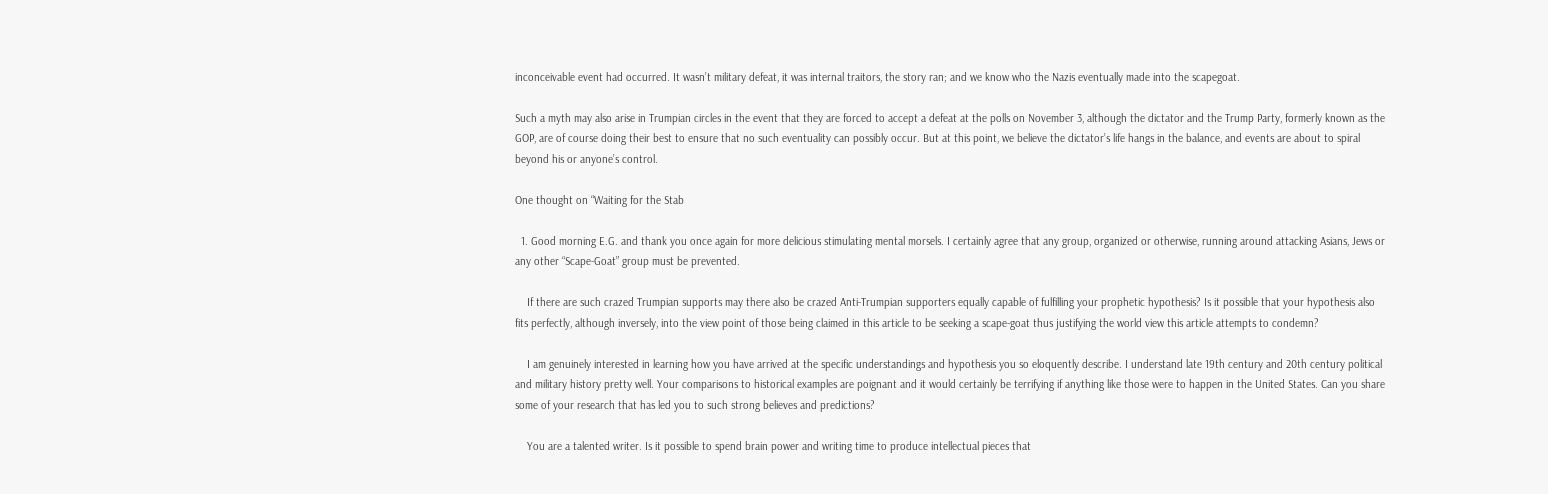inconceivable event had occurred. It wasn’t military defeat, it was internal traitors, the story ran; and we know who the Nazis eventually made into the scapegoat.

Such a myth may also arise in Trumpian circles in the event that they are forced to accept a defeat at the polls on November 3, although the dictator and the Trump Party, formerly known as the GOP, are of course doing their best to ensure that no such eventuality can possibly occur. But at this point, we believe the dictator’s life hangs in the balance, and events are about to spiral beyond his or anyone’s control.

One thought on “Waiting for the Stab

  1. Good morning E.G. and thank you once again for more delicious stimulating mental morsels. I certainly agree that any group, organized or otherwise, running around attacking Asians, Jews or any other “Scape-Goat” group must be prevented.

    If there are such crazed Trumpian supports may there also be crazed Anti-Trumpian supporters equally capable of fulfilling your prophetic hypothesis? Is it possible that your hypothesis also fits perfectly, although inversely, into the view point of those being claimed in this article to be seeking a scape-goat thus justifying the world view this article attempts to condemn?

    I am genuinely interested in learning how you have arrived at the specific understandings and hypothesis you so eloquently describe. I understand late 19th century and 20th century political and military history pretty well. Your comparisons to historical examples are poignant and it would certainly be terrifying if anything like those were to happen in the United States. Can you share some of your research that has led you to such strong believes and predictions?

    You are a talented writer. Is it possible to spend brain power and writing time to produce intellectual pieces that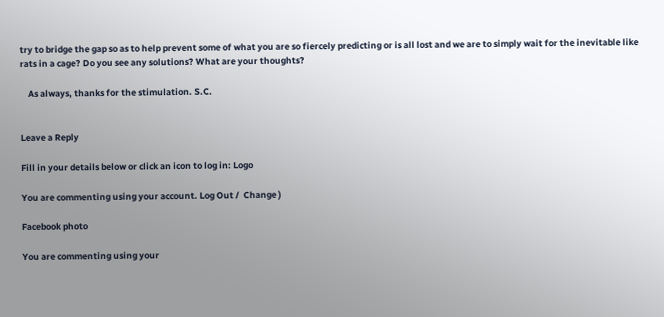try to bridge the gap so as to help prevent some of what you are so fiercely predicting or is all lost and we are to simply wait for the inevitable like rats in a cage? Do you see any solutions? What are your thoughts?

    As always, thanks for the stimulation. S.C.


Leave a Reply

Fill in your details below or click an icon to log in: Logo

You are commenting using your account. Log Out /  Change )

Facebook photo

You are commenting using your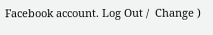Facebook account. Log Out /  Change )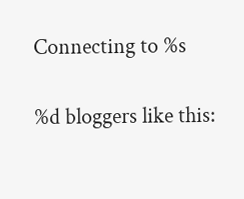Connecting to %s

%d bloggers like this: